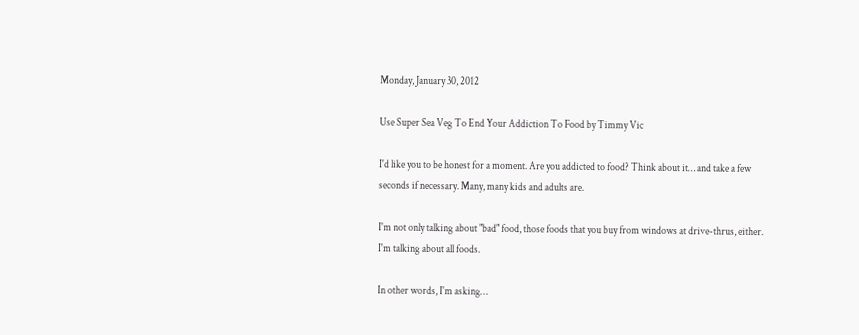Monday, January 30, 2012

Use Super Sea Veg To End Your Addiction To Food by Timmy Vic

I'd like you to be honest for a moment. Are you addicted to food? Think about it… and take a few seconds if necessary. Many, many kids and adults are.

I'm not only talking about "bad" food, those foods that you buy from windows at drive-thrus, either. I'm talking about all foods.

In other words, I'm asking…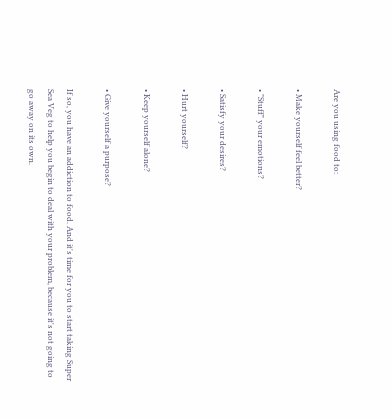Are you using food to:

• Make yourself feel better?

• "Stuff" your emotions?

• Satisfy your desires?

• Hurt yourself?

• Keep yourself alone?

• Give yourself a purpose?

If so, you have an addiction to food. And it's time for you to start taking Super Sea Veg to help you begin to deal with your problem, because it's not going to go away on its own.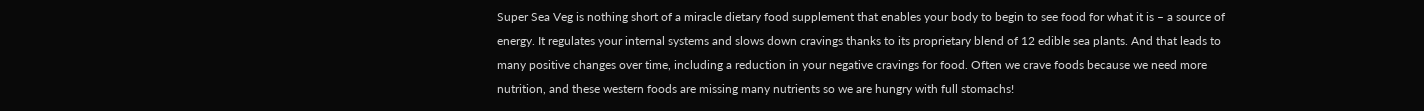Super Sea Veg is nothing short of a miracle dietary food supplement that enables your body to begin to see food for what it is – a source of energy. It regulates your internal systems and slows down cravings thanks to its proprietary blend of 12 edible sea plants. And that leads to many positive changes over time, including a reduction in your negative cravings for food. Often we crave foods because we need more nutrition, and these western foods are missing many nutrients so we are hungry with full stomachs!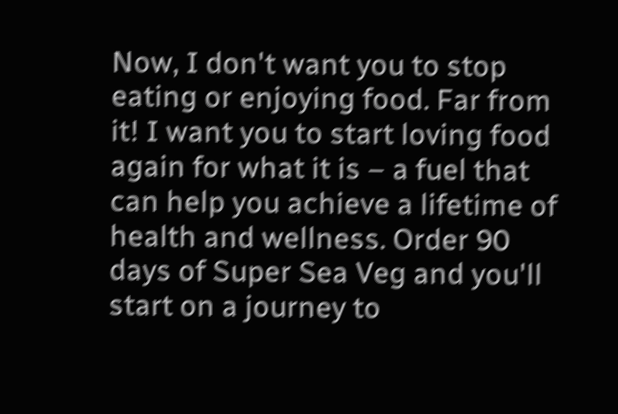Now, I don't want you to stop eating or enjoying food. Far from it! I want you to start loving food again for what it is – a fuel that can help you achieve a lifetime of health and wellness. Order 90 days of Super Sea Veg and you'll start on a journey to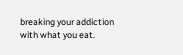breaking your addiction with what you eat.